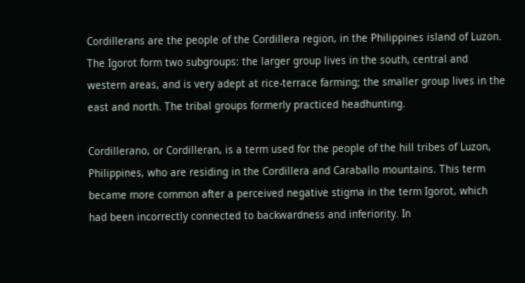Cordillerans are the people of the Cordillera region, in the Philippines island of Luzon. The Igorot form two subgroups: the larger group lives in the south, central and western areas, and is very adept at rice-terrace farming; the smaller group lives in the east and north. The tribal groups formerly practiced headhunting.

Cordillerano, or Cordilleran, is a term used for the people of the hill tribes of Luzon, Philippines, who are residing in the Cordillera and Caraballo mountains. This term became more common after a perceived negative stigma in the term Igorot, which had been incorrectly connected to backwardness and inferiority. In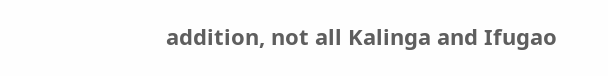addition, not all Kalinga and Ifugao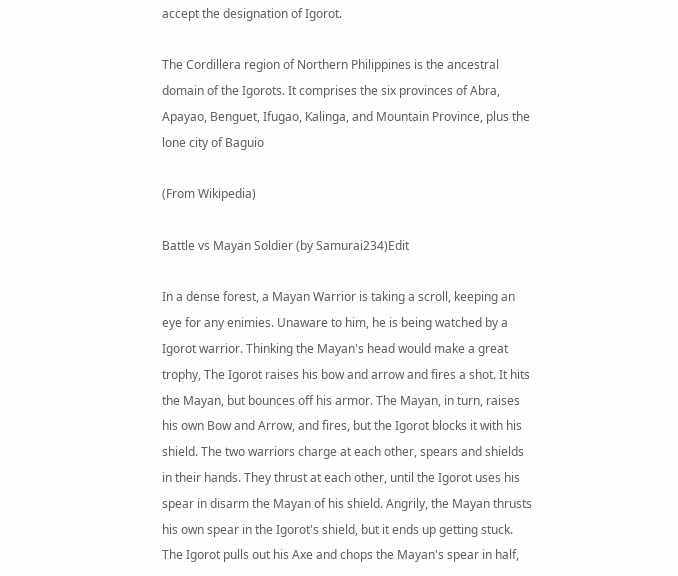accept the designation of Igorot.

The Cordillera region of Northern Philippines is the ancestral domain of the Igorots. It comprises the six provinces of Abra, Apayao, Benguet, Ifugao, Kalinga, and Mountain Province, plus the lone city of Baguio

(From Wikipedia)

Battle vs Mayan Soldier (by Samurai234)Edit

In a dense forest, a Mayan Warrior is taking a scroll, keeping an eye for any enimies. Unaware to him, he is being watched by a Igorot warrior. Thinking the Mayan's head would make a great trophy, The Igorot raises his bow and arrow and fires a shot. It hits the Mayan, but bounces off his armor. The Mayan, in turn, raises his own Bow and Arrow, and fires, but the Igorot blocks it with his shield. The two warriors charge at each other, spears and shields in their hands. They thrust at each other, until the Igorot uses his spear in disarm the Mayan of his shield. Angrily, the Mayan thrusts his own spear in the Igorot's shield, but it ends up getting stuck. The Igorot pulls out his Axe and chops the Mayan's spear in half,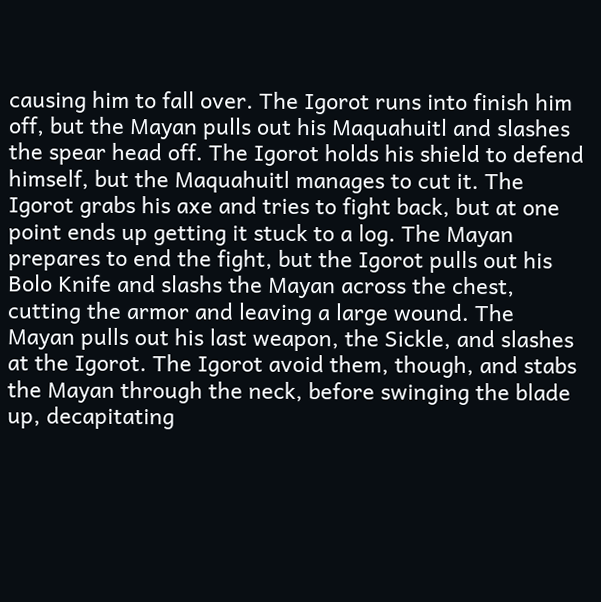causing him to fall over. The Igorot runs into finish him off, but the Mayan pulls out his Maquahuitl and slashes the spear head off. The Igorot holds his shield to defend himself, but the Maquahuitl manages to cut it. The Igorot grabs his axe and tries to fight back, but at one point ends up getting it stuck to a log. The Mayan prepares to end the fight, but the Igorot pulls out his Bolo Knife and slashs the Mayan across the chest, cutting the armor and leaving a large wound. The Mayan pulls out his last weapon, the Sickle, and slashes at the Igorot. The Igorot avoid them, though, and stabs the Mayan through the neck, before swinging the blade up, decapitating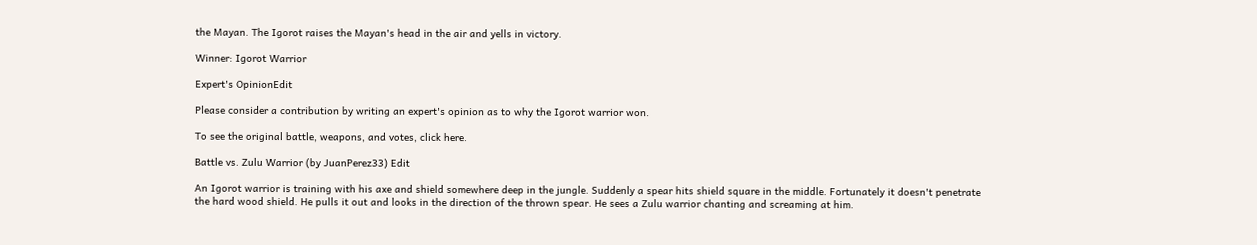the Mayan. The Igorot raises the Mayan's head in the air and yells in victory.

Winner: Igorot Warrior

Expert's OpinionEdit

Please consider a contribution by writing an expert's opinion as to why the Igorot warrior won.

To see the original battle, weapons, and votes, click here.

Battle vs. Zulu Warrior (by JuanPerez33) Edit

An Igorot warrior is training with his axe and shield somewhere deep in the jungle. Suddenly a spear hits shield square in the middle. Fortunately it doesn't penetrate the hard wood shield. He pulls it out and looks in the direction of the thrown spear. He sees a Zulu warrior chanting and screaming at him.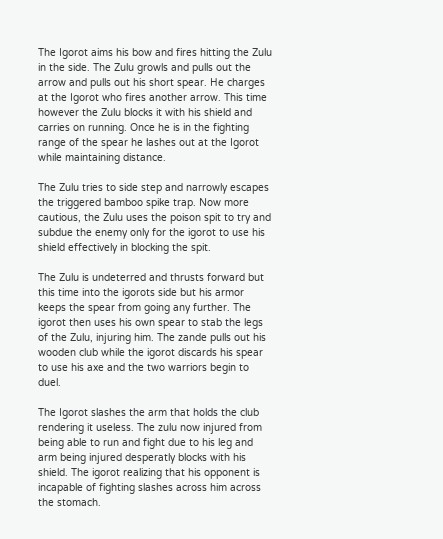The Igorot aims his bow and fires hitting the Zulu in the side. The Zulu growls and pulls out the arrow and pulls out his short spear. He charges at the Igorot who fires another arrow. This time however the Zulu blocks it with his shield and carries on running. Once he is in the fighting range of the spear he lashes out at the Igorot while maintaining distance.

The Zulu tries to side step and narrowly escapes the triggered bamboo spike trap. Now more cautious, the Zulu uses the poison spit to try and subdue the enemy only for the igorot to use his shield effectively in blocking the spit.

The Zulu is undeterred and thrusts forward but this time into the igorots side but his armor keeps the spear from going any further. The igorot then uses his own spear to stab the legs of the Zulu, injuring him. The zande pulls out his wooden club while the igorot discards his spear to use his axe and the two warriors begin to duel.

The Igorot slashes the arm that holds the club rendering it useless. The zulu now injured from being able to run and fight due to his leg and arm being injured desperatly blocks with his shield. The igorot realizing that his opponent is incapable of fighting slashes across him across the stomach.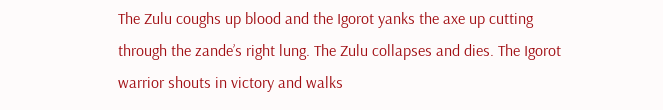The Zulu coughs up blood and the Igorot yanks the axe up cutting through the zande’s right lung. The Zulu collapses and dies. The Igorot warrior shouts in victory and walks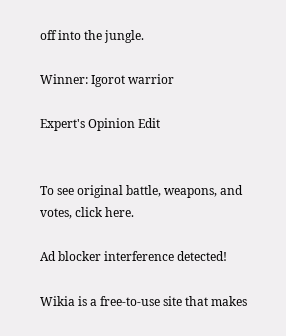off into the jungle.

Winner: Igorot warrior

Expert's Opinion Edit


To see original battle, weapons, and votes, click here.

Ad blocker interference detected!

Wikia is a free-to-use site that makes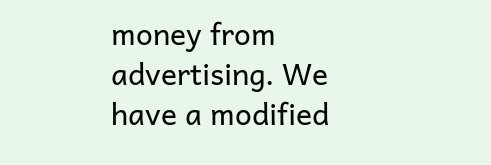money from advertising. We have a modified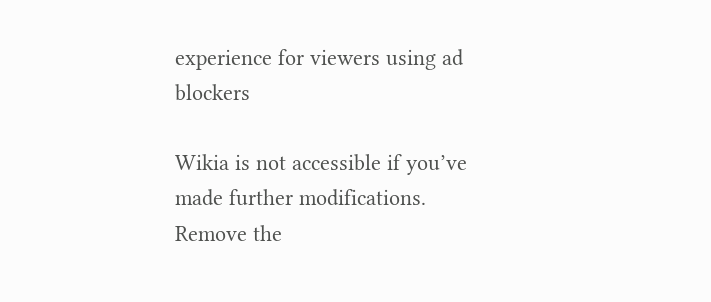experience for viewers using ad blockers

Wikia is not accessible if you’ve made further modifications. Remove the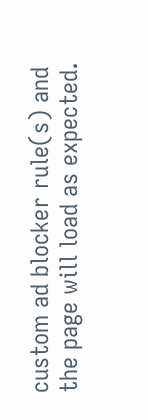custom ad blocker rule(s) and the page will load as expected.